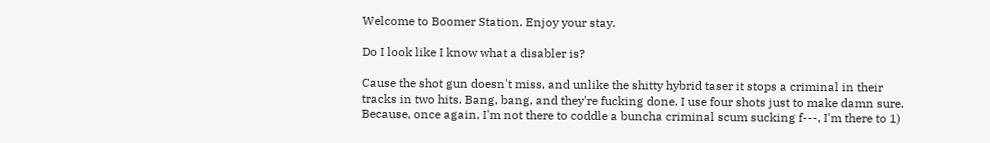Welcome to Boomer Station. Enjoy your stay.

Do I look like I know what a disabler is?

Cause the shot gun doesn't miss, and unlike the shitty hybrid taser it stops a criminal in their tracks in two hits. Bang, bang, and they're fucking done. I use four shots just to make damn sure. Because, once again, I'm not there to coddle a buncha criminal scum sucking f---, I'm there to 1)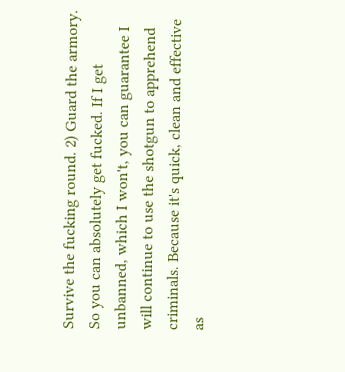Survive the fucking round. 2) Guard the armory. So you can absolutely get fucked. If I get unbanned, which I won't, you can guarantee I will continue to use the shotgun to apprehend criminals. Because it's quick, clean and effective as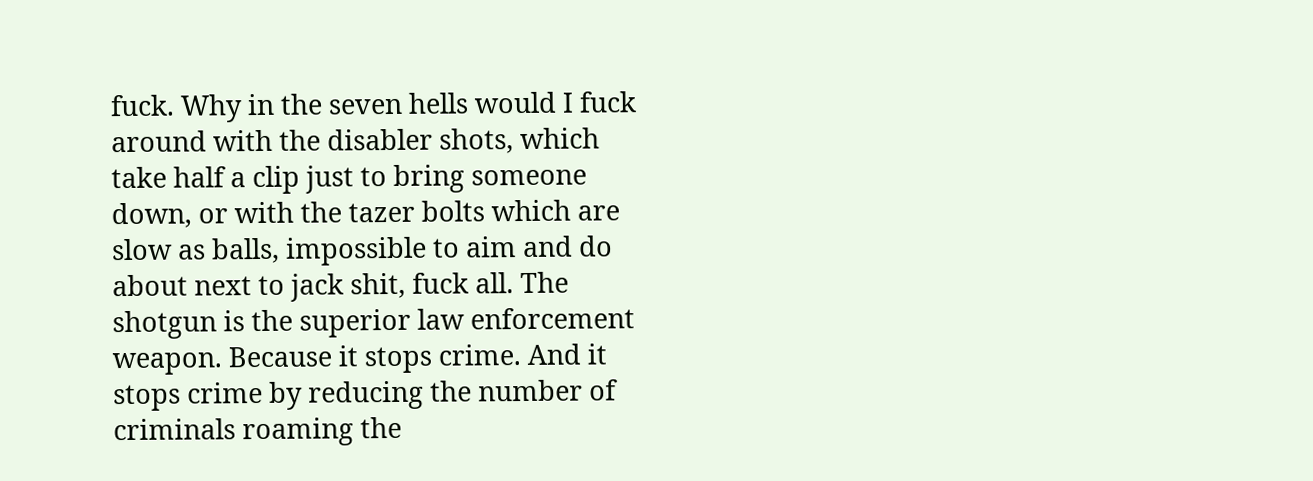fuck. Why in the seven hells would I fuck around with the disabler shots, which take half a clip just to bring someone down, or with the tazer bolts which are slow as balls, impossible to aim and do about next to jack shit, fuck all. The shotgun is the superior law enforcement weapon. Because it stops crime. And it stops crime by reducing the number of criminals roaming the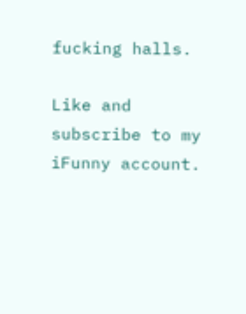fucking halls.

Like and subscribe to my iFunny account.